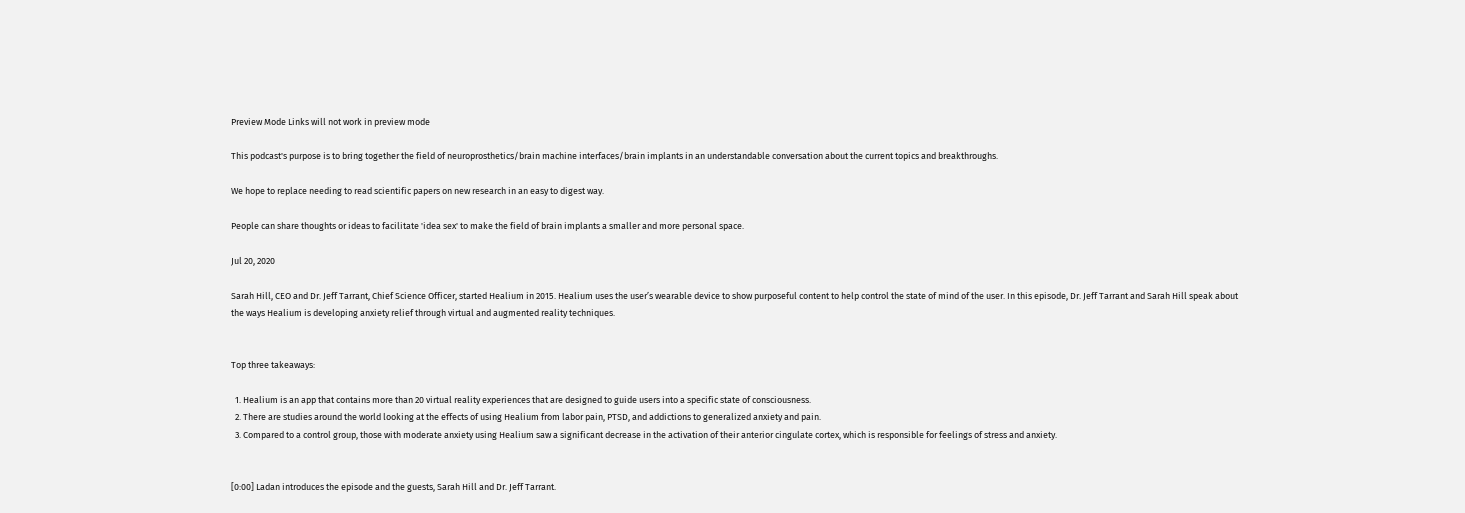Preview Mode Links will not work in preview mode

This podcast's purpose is to bring together the field of neuroprosthetics/brain machine interfaces/brain implants in an understandable conversation about the current topics and breakthroughs.

We hope to replace needing to read scientific papers on new research in an easy to digest way.

People can share thoughts or ideas to facilitate 'idea sex' to make the field of brain implants a smaller and more personal space.

Jul 20, 2020

Sarah Hill, CEO and Dr. Jeff Tarrant, Chief Science Officer, started Healium in 2015. Healium uses the user’s wearable device to show purposeful content to help control the state of mind of the user. In this episode, Dr. Jeff Tarrant and Sarah Hill speak about the ways Healium is developing anxiety relief through virtual and augmented reality techniques.


Top three takeaways:

  1. Healium is an app that contains more than 20 virtual reality experiences that are designed to guide users into a specific state of consciousness.
  2. There are studies around the world looking at the effects of using Healium from labor pain, PTSD, and addictions to generalized anxiety and pain.
  3. Compared to a control group, those with moderate anxiety using Healium saw a significant decrease in the activation of their anterior cingulate cortex, which is responsible for feelings of stress and anxiety.


[0:00] Ladan introduces the episode and the guests, Sarah Hill and Dr. Jeff Tarrant.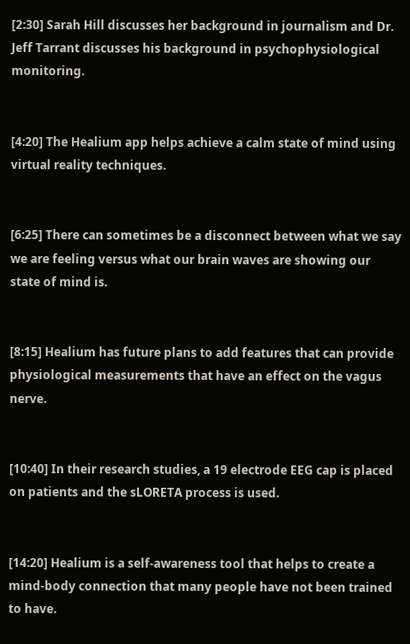[2:30] Sarah Hill discusses her background in journalism and Dr. Jeff Tarrant discusses his background in psychophysiological monitoring.


[4:20] The Healium app helps achieve a calm state of mind using virtual reality techniques.


[6:25] There can sometimes be a disconnect between what we say we are feeling versus what our brain waves are showing our state of mind is.


[8:15] Healium has future plans to add features that can provide physiological measurements that have an effect on the vagus nerve.


[10:40] In their research studies, a 19 electrode EEG cap is placed on patients and the sLORETA process is used.


[14:20] Healium is a self-awareness tool that helps to create a mind-body connection that many people have not been trained to have.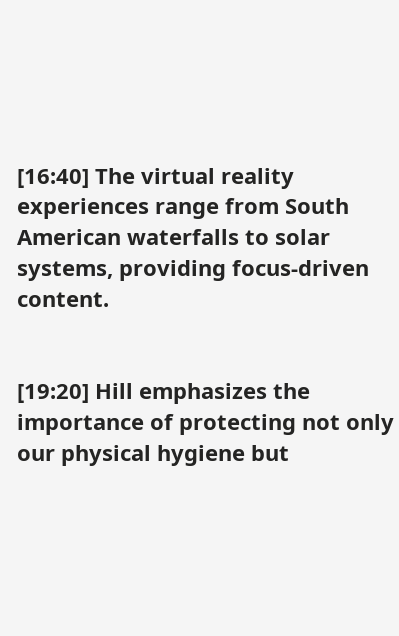[16:40] The virtual reality experiences range from South American waterfalls to solar systems, providing focus-driven content.


[19:20] Hill emphasizes the importance of protecting not only our physical hygiene but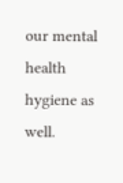our mental health hygiene as well.